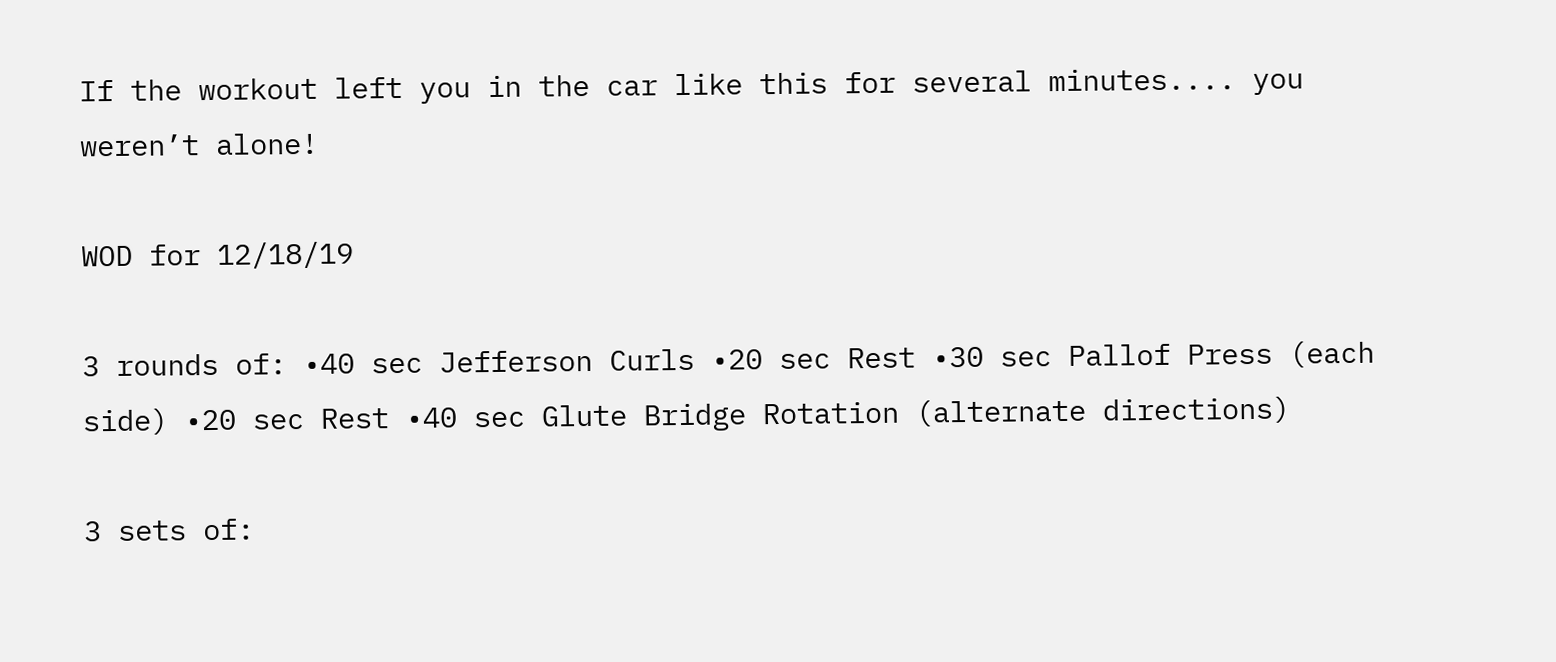If the workout left you in the car like this for several minutes.... you weren’t alone!

WOD for 12/18/19

3 rounds of: •40 sec Jefferson Curls •20 sec Rest •30 sec Pallof Press (each side) •20 sec Rest •40 sec Glute Bridge Rotation (alternate directions)

3 sets of: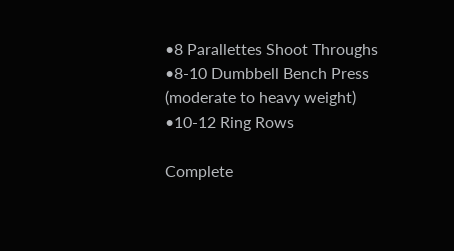•8 Parallettes Shoot Throughs •8-10 Dumbbell Bench Press (moderate to heavy weight) •10-12 Ring Rows

Complete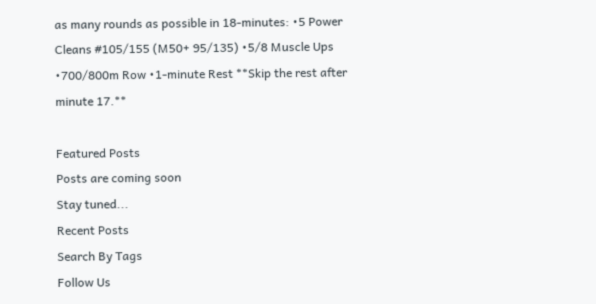as many rounds as possible in 18-minutes: •5 Power Cleans #105/155 (M50+ 95/135) •5/8 Muscle Ups •700/800m Row •1-minute Rest **Skip the rest after minute 17.**

Featured Posts
Posts are coming soon
Stay tuned...
Recent Posts
Search By Tags
Follow Us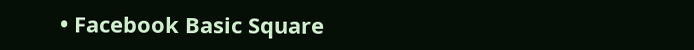• Facebook Basic Square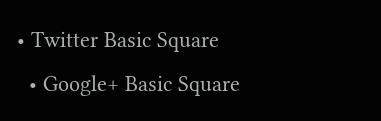• Twitter Basic Square
  • Google+ Basic Square